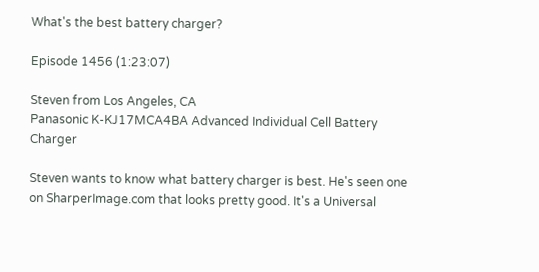What's the best battery charger?

Episode 1456 (1:23:07)

Steven from Los Angeles, CA
Panasonic K-KJ17MCA4BA Advanced Individual Cell Battery Charger

Steven wants to know what battery charger is best. He's seen one on SharperImage.com that looks pretty good. It's a Universal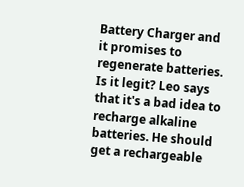Battery Charger and it promises to regenerate batteries. Is it legit? Leo says that it's a bad idea to recharge alkaline batteries. He should get a rechargeable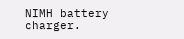NIMH battery charger.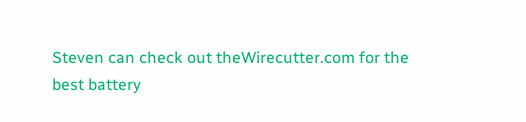Steven can check out theWirecutter.com for the best battery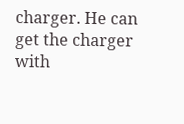charger. He can get the charger with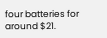four batteries for around $21.